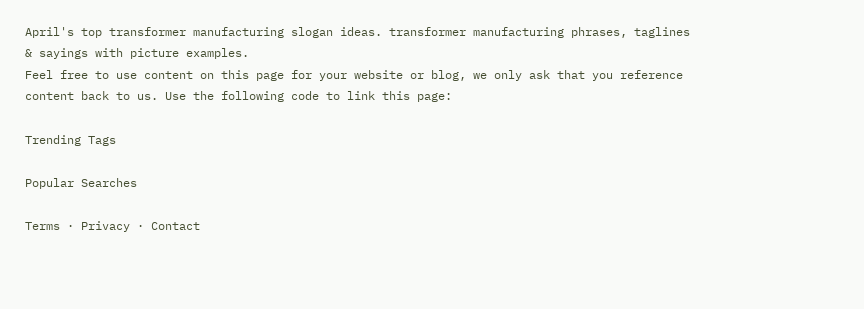April's top transformer manufacturing slogan ideas. transformer manufacturing phrases, taglines & sayings with picture examples.
Feel free to use content on this page for your website or blog, we only ask that you reference content back to us. Use the following code to link this page:

Trending Tags

Popular Searches

Terms · Privacy · Contact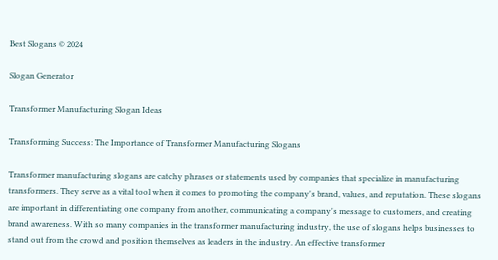Best Slogans © 2024

Slogan Generator

Transformer Manufacturing Slogan Ideas

Transforming Success: The Importance of Transformer Manufacturing Slogans

Transformer manufacturing slogans are catchy phrases or statements used by companies that specialize in manufacturing transformers. They serve as a vital tool when it comes to promoting the company's brand, values, and reputation. These slogans are important in differentiating one company from another, communicating a company's message to customers, and creating brand awareness. With so many companies in the transformer manufacturing industry, the use of slogans helps businesses to stand out from the crowd and position themselves as leaders in the industry. An effective transformer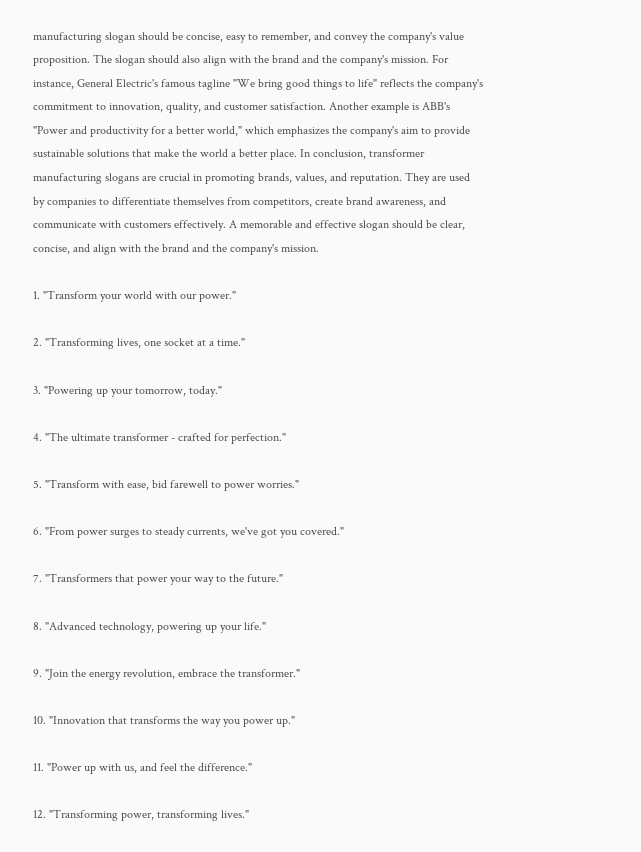manufacturing slogan should be concise, easy to remember, and convey the company's value proposition. The slogan should also align with the brand and the company's mission. For instance, General Electric's famous tagline "We bring good things to life" reflects the company's commitment to innovation, quality, and customer satisfaction. Another example is ABB's "Power and productivity for a better world," which emphasizes the company's aim to provide sustainable solutions that make the world a better place. In conclusion, transformer manufacturing slogans are crucial in promoting brands, values, and reputation. They are used by companies to differentiate themselves from competitors, create brand awareness, and communicate with customers effectively. A memorable and effective slogan should be clear, concise, and align with the brand and the company's mission.

1. "Transform your world with our power."

2. "Transforming lives, one socket at a time."

3. "Powering up your tomorrow, today."

4. "The ultimate transformer - crafted for perfection."

5. "Transform with ease, bid farewell to power worries."

6. "From power surges to steady currents, we've got you covered."

7. "Transformers that power your way to the future."

8. "Advanced technology, powering up your life."

9. "Join the energy revolution, embrace the transformer."

10. "Innovation that transforms the way you power up."

11. "Power up with us, and feel the difference."

12. "Transforming power, transforming lives."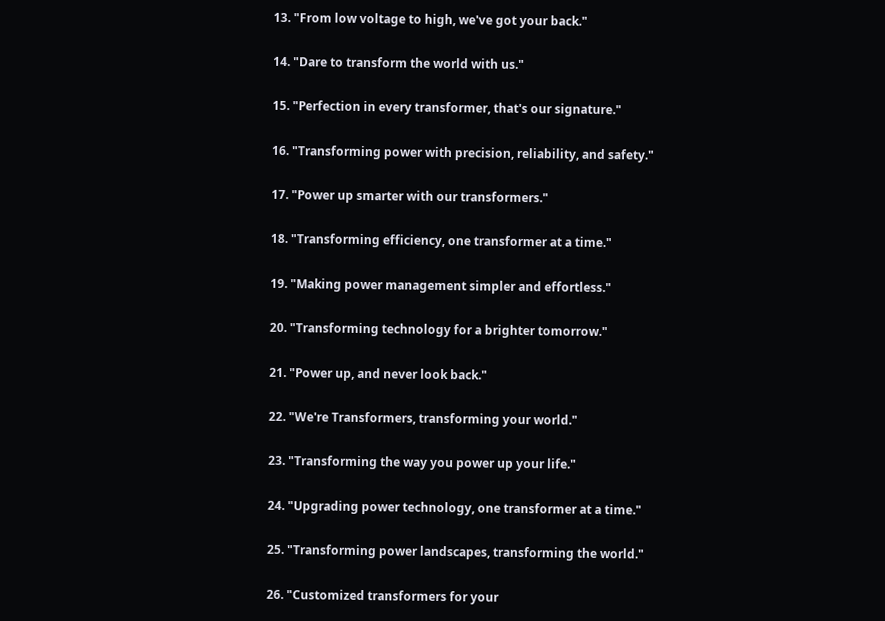13. "From low voltage to high, we've got your back."

14. "Dare to transform the world with us."

15. "Perfection in every transformer, that's our signature."

16. "Transforming power with precision, reliability, and safety."

17. "Power up smarter with our transformers."

18. "Transforming efficiency, one transformer at a time."

19. "Making power management simpler and effortless."

20. "Transforming technology for a brighter tomorrow."

21. "Power up, and never look back."

22. "We're Transformers, transforming your world."

23. "Transforming the way you power up your life."

24. "Upgrading power technology, one transformer at a time."

25. "Transforming power landscapes, transforming the world."

26. "Customized transformers for your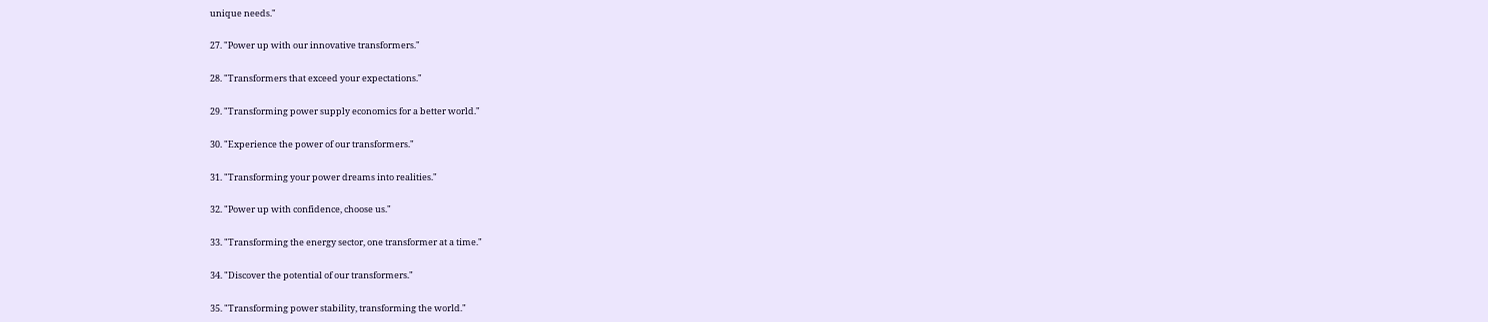unique needs."

27. "Power up with our innovative transformers."

28. "Transformers that exceed your expectations."

29. "Transforming power supply economics for a better world."

30. "Experience the power of our transformers."

31. "Transforming your power dreams into realities."

32. "Power up with confidence, choose us."

33. "Transforming the energy sector, one transformer at a time."

34. "Discover the potential of our transformers."

35. "Transforming power stability, transforming the world."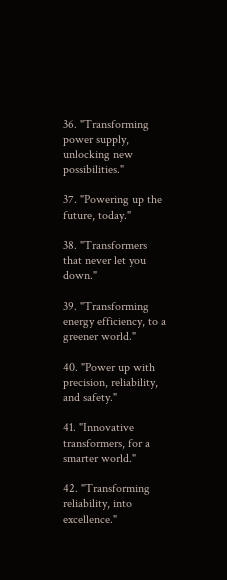36. "Transforming power supply, unlocking new possibilities."

37. "Powering up the future, today."

38. "Transformers that never let you down."

39. "Transforming energy efficiency, to a greener world."

40. "Power up with precision, reliability, and safety."

41. "Innovative transformers, for a smarter world."

42. "Transforming reliability, into excellence."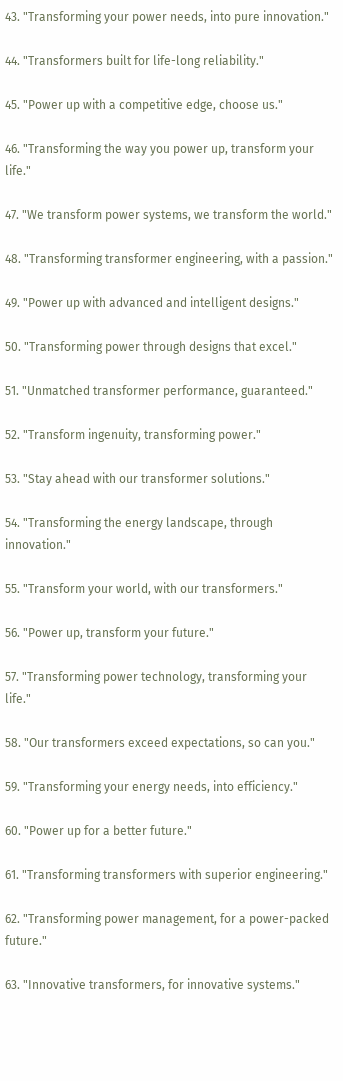43. "Transforming your power needs, into pure innovation."

44. "Transformers built for life-long reliability."

45. "Power up with a competitive edge, choose us."

46. "Transforming the way you power up, transform your life."

47. "We transform power systems, we transform the world."

48. "Transforming transformer engineering, with a passion."

49. "Power up with advanced and intelligent designs."

50. "Transforming power through designs that excel."

51. "Unmatched transformer performance, guaranteed."

52. "Transform ingenuity, transforming power."

53. "Stay ahead with our transformer solutions."

54. "Transforming the energy landscape, through innovation."

55. "Transform your world, with our transformers."

56. "Power up, transform your future."

57. "Transforming power technology, transforming your life."

58. "Our transformers exceed expectations, so can you."

59. "Transforming your energy needs, into efficiency."

60. "Power up for a better future."

61. "Transforming transformers with superior engineering."

62. "Transforming power management, for a power-packed future."

63. "Innovative transformers, for innovative systems."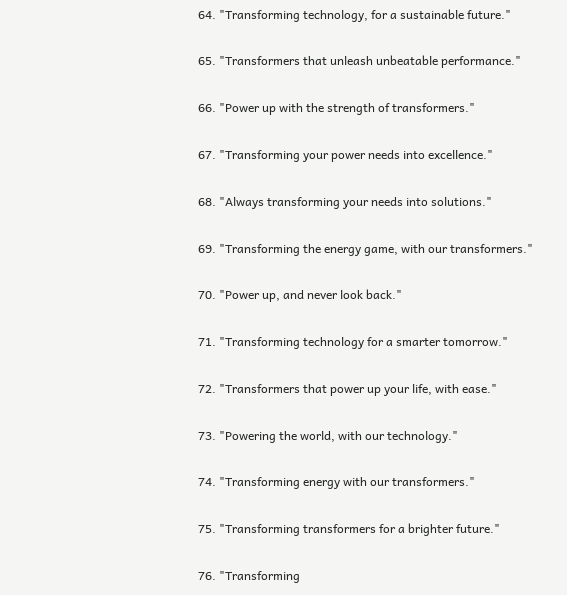64. "Transforming technology, for a sustainable future."

65. "Transformers that unleash unbeatable performance."

66. "Power up with the strength of transformers."

67. "Transforming your power needs into excellence."

68. "Always transforming your needs into solutions."

69. "Transforming the energy game, with our transformers."

70. "Power up, and never look back."

71. "Transforming technology for a smarter tomorrow."

72. "Transformers that power up your life, with ease."

73. "Powering the world, with our technology."

74. "Transforming energy with our transformers."

75. "Transforming transformers for a brighter future."

76. "Transforming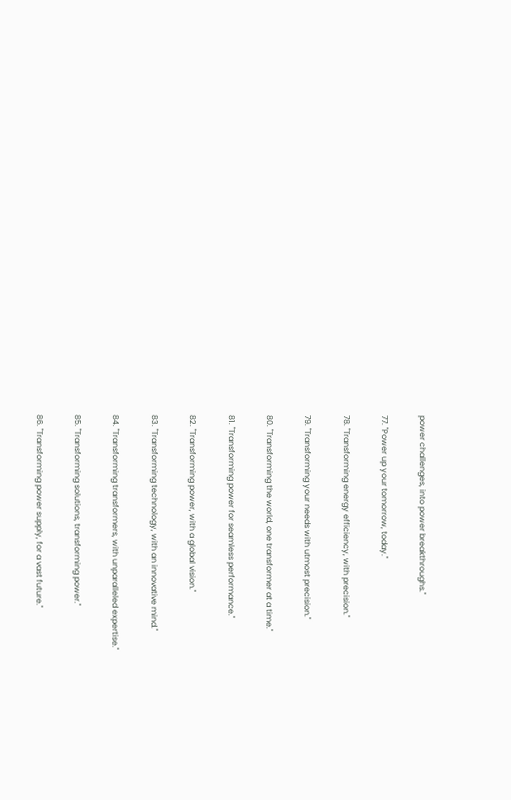power challenges, into power breakthroughs."

77. "Power up your tomorrow, today."

78. "Transforming energy efficiency, with precision."

79. "Transforming your needs with utmost precision."

80. "Transforming the world, one transformer at a time."

81. "Transforming power for seamless performance."

82. "Transforming power, with a global vision."

83. "Transforming technology, with an innovative mind."

84. "Transforming transformers, with unparalleled expertise."

85. "Transforming solutions, transforming power."

86. "Transforming power supply, for a vast future."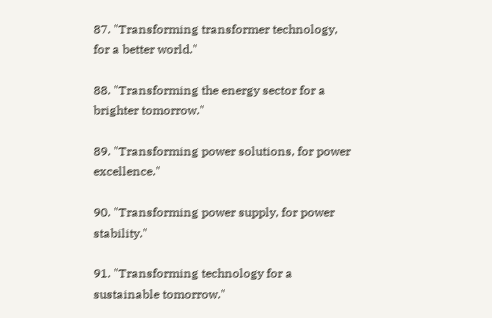87. "Transforming transformer technology, for a better world."

88. "Transforming the energy sector for a brighter tomorrow."

89. "Transforming power solutions, for power excellence."

90. "Transforming power supply, for power stability."

91. "Transforming technology for a sustainable tomorrow."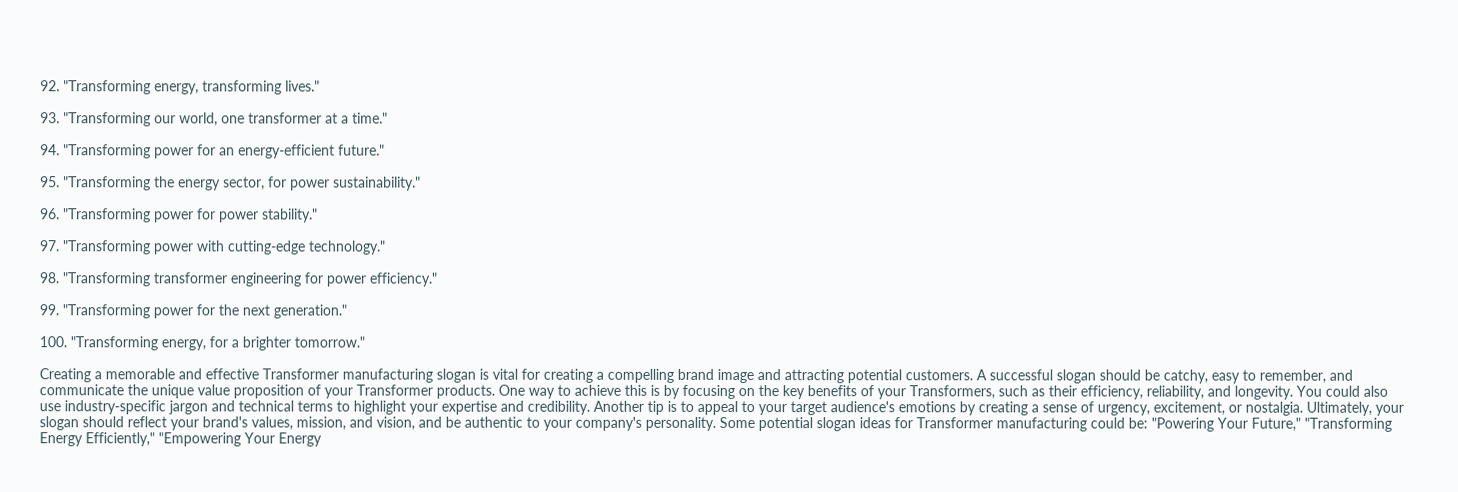92. "Transforming energy, transforming lives."

93. "Transforming our world, one transformer at a time."

94. "Transforming power for an energy-efficient future."

95. "Transforming the energy sector, for power sustainability."

96. "Transforming power for power stability."

97. "Transforming power with cutting-edge technology."

98. "Transforming transformer engineering for power efficiency."

99. "Transforming power for the next generation."

100. "Transforming energy, for a brighter tomorrow."

Creating a memorable and effective Transformer manufacturing slogan is vital for creating a compelling brand image and attracting potential customers. A successful slogan should be catchy, easy to remember, and communicate the unique value proposition of your Transformer products. One way to achieve this is by focusing on the key benefits of your Transformers, such as their efficiency, reliability, and longevity. You could also use industry-specific jargon and technical terms to highlight your expertise and credibility. Another tip is to appeal to your target audience's emotions by creating a sense of urgency, excitement, or nostalgia. Ultimately, your slogan should reflect your brand's values, mission, and vision, and be authentic to your company's personality. Some potential slogan ideas for Transformer manufacturing could be: "Powering Your Future," "Transforming Energy Efficiently," "Empowering Your Energy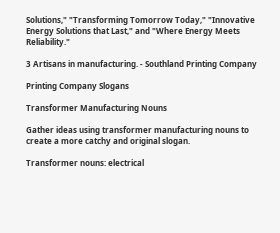Solutions," "Transforming Tomorrow Today," "Innovative Energy Solutions that Last," and "Where Energy Meets Reliability."

3 Artisans in manufacturing. - Southland Printing Company

Printing Company Slogans

Transformer Manufacturing Nouns

Gather ideas using transformer manufacturing nouns to create a more catchy and original slogan.

Transformer nouns: electrical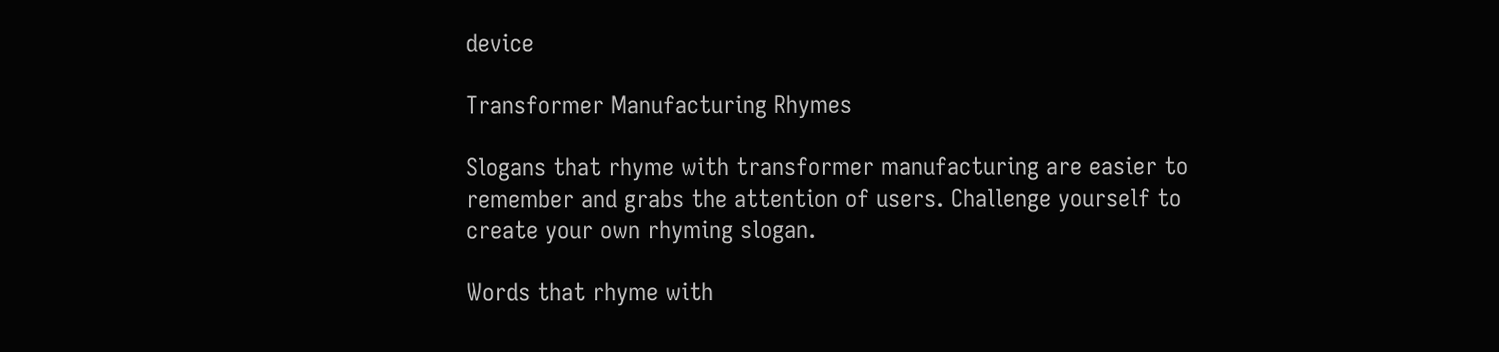device

Transformer Manufacturing Rhymes

Slogans that rhyme with transformer manufacturing are easier to remember and grabs the attention of users. Challenge yourself to create your own rhyming slogan.

Words that rhyme with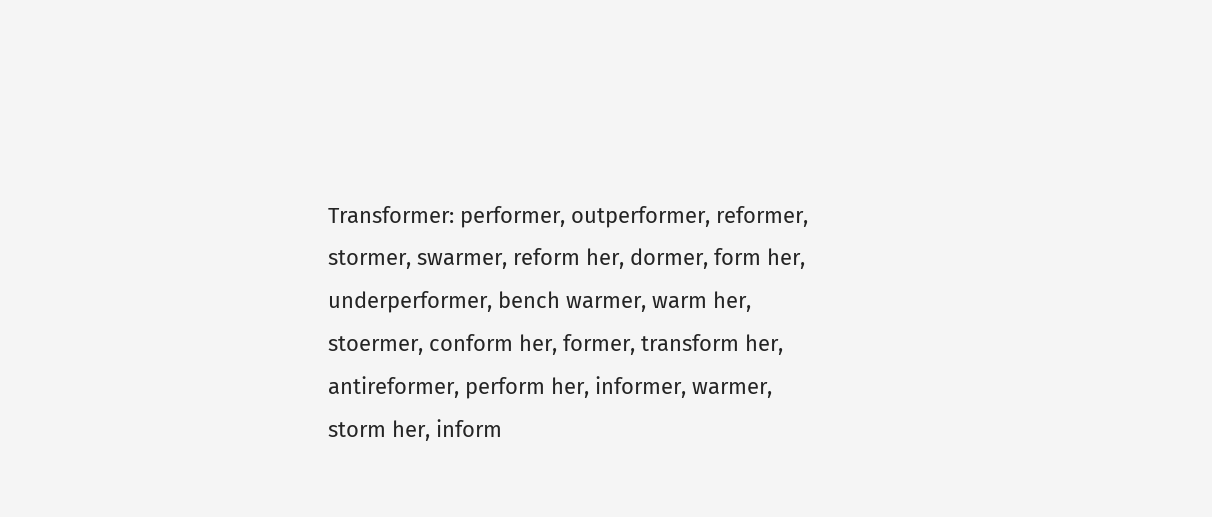Transformer: performer, outperformer, reformer, stormer, swarmer, reform her, dormer, form her, underperformer, bench warmer, warm her, stoermer, conform her, former, transform her, antireformer, perform her, informer, warmer, storm her, inform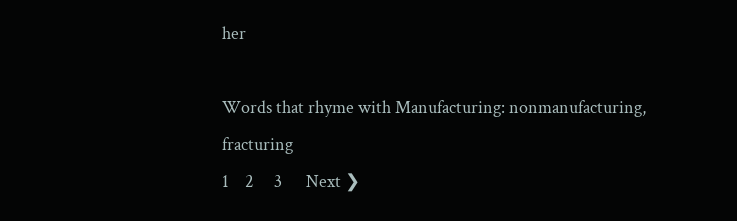her

Words that rhyme with Manufacturing: nonmanufacturing, fracturing
1    2     3      Next ❯